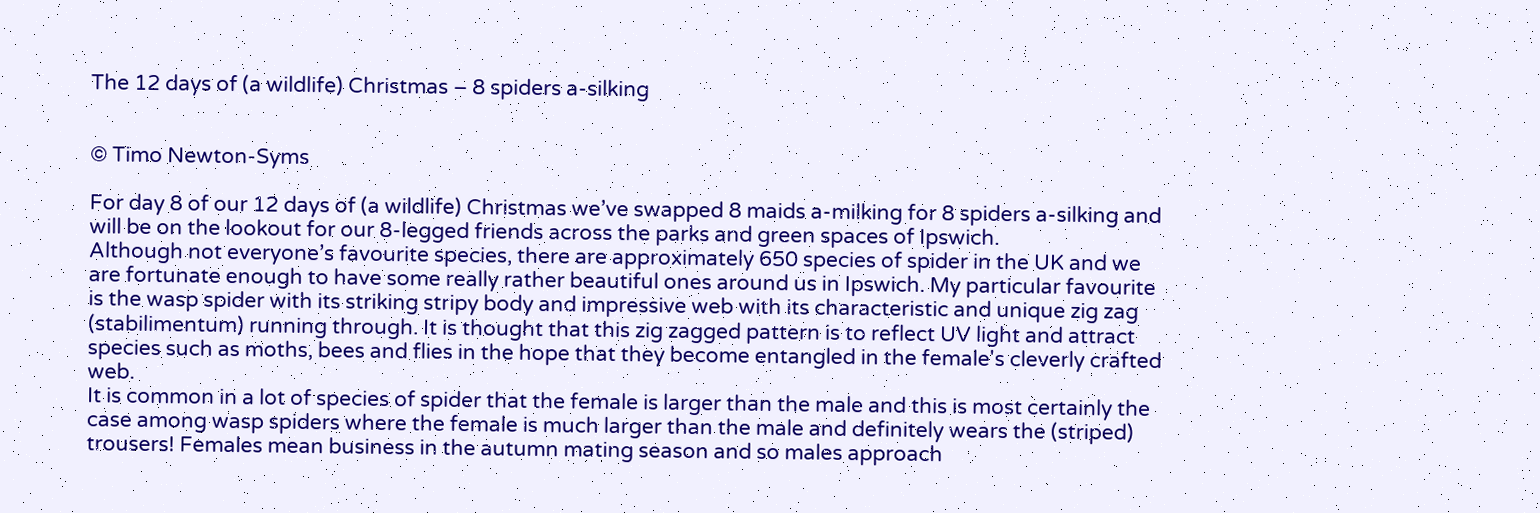The 12 days of (a wildlife) Christmas – 8 spiders a-silking


© Timo Newton-Syms

For day 8 of our 12 days of (a wildlife) Christmas we’ve swapped 8 maids a-milking for 8 spiders a-silking and will be on the lookout for our 8-legged friends across the parks and green spaces of Ipswich.
Although not everyone’s favourite species, there are approximately 650 species of spider in the UK and we are fortunate enough to have some really rather beautiful ones around us in Ipswich. My particular favourite is the wasp spider with its striking stripy body and impressive web with its characteristic and unique zig zag (stabilimentum) running through. It is thought that this zig zagged pattern is to reflect UV light and attract species such as moths, bees and flies in the hope that they become entangled in the female's cleverly crafted web.
It is common in a lot of species of spider that the female is larger than the male and this is most certainly the case among wasp spiders where the female is much larger than the male and definitely wears the (striped) trousers! Females mean business in the autumn mating season and so males approach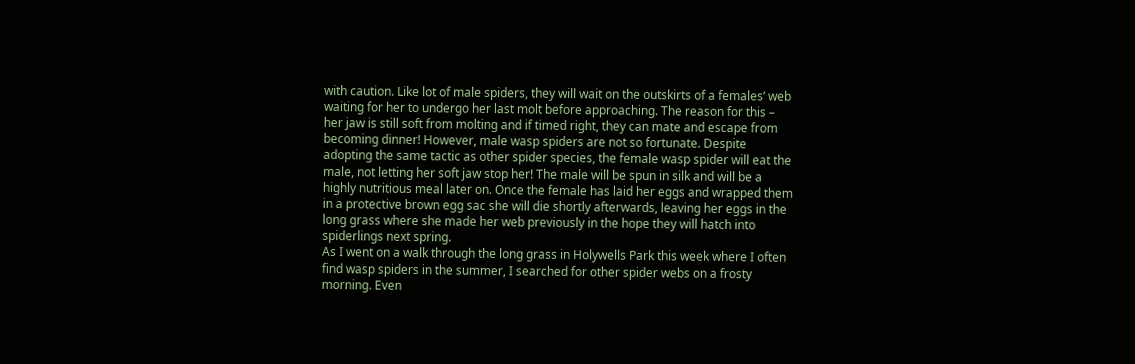with caution. Like lot of male spiders, they will wait on the outskirts of a females’ web waiting for her to undergo her last molt before approaching. The reason for this – her jaw is still soft from molting and if timed right, they can mate and escape from becoming dinner! However, male wasp spiders are not so fortunate. Despite adopting the same tactic as other spider species, the female wasp spider will eat the male, not letting her soft jaw stop her! The male will be spun in silk and will be a highly nutritious meal later on. Once the female has laid her eggs and wrapped them in a protective brown egg sac she will die shortly afterwards, leaving her eggs in the long grass where she made her web previously in the hope they will hatch into spiderlings next spring.
As I went on a walk through the long grass in Holywells Park this week where I often find wasp spiders in the summer, I searched for other spider webs on a frosty morning. Even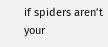if spiders aren’t your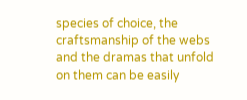species of choice, the craftsmanship of the webs and the dramas that unfold on them can be easily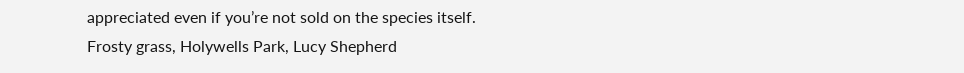appreciated even if you’re not sold on the species itself.
Frosty grass, Holywells Park, Lucy Shepherd